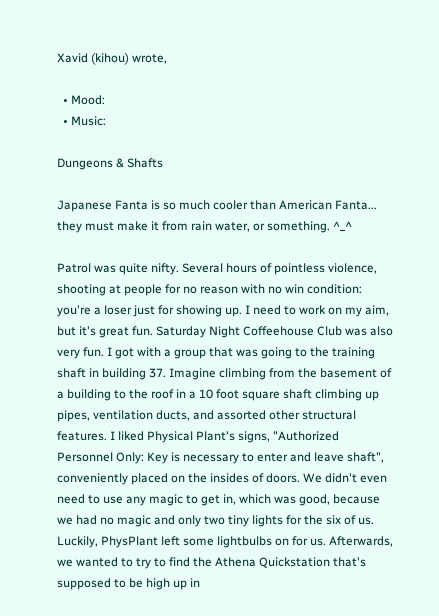Xavid (kihou) wrote,

  • Mood:
  • Music:

Dungeons & Shafts

Japanese Fanta is so much cooler than American Fanta... they must make it from rain water, or something. ^_^

Patrol was quite nifty. Several hours of pointless violence, shooting at people for no reason with no win condition: you're a loser just for showing up. I need to work on my aim, but it's great fun. Saturday Night Coffeehouse Club was also very fun. I got with a group that was going to the training shaft in building 37. Imagine climbing from the basement of a building to the roof in a 10 foot square shaft climbing up pipes, ventilation ducts, and assorted other structural features. I liked Physical Plant's signs, "Authorized Personnel Only: Key is necessary to enter and leave shaft", conveniently placed on the insides of doors. We didn't even need to use any magic to get in, which was good, because we had no magic and only two tiny lights for the six of us. Luckily, PhysPlant left some lightbulbs on for us. Afterwards, we wanted to try to find the Athena Quickstation that's supposed to be high up in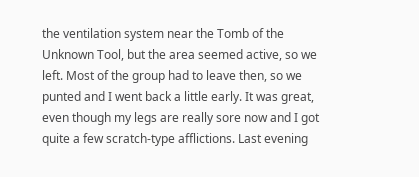the ventilation system near the Tomb of the Unknown Tool, but the area seemed active, so we left. Most of the group had to leave then, so we punted and I went back a little early. It was great, even though my legs are really sore now and I got quite a few scratch-type afflictions. Last evening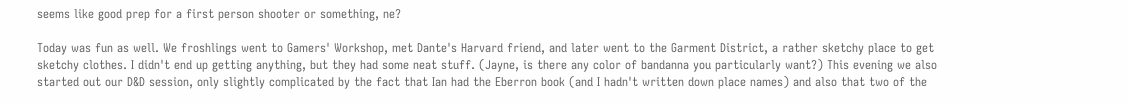seems like good prep for a first person shooter or something, ne?

Today was fun as well. We froshlings went to Gamers' Workshop, met Dante's Harvard friend, and later went to the Garment District, a rather sketchy place to get sketchy clothes. I didn't end up getting anything, but they had some neat stuff. (Jayne, is there any color of bandanna you particularly want?) This evening we also started out our D&D session, only slightly complicated by the fact that Ian had the Eberron book (and I hadn't written down place names) and also that two of the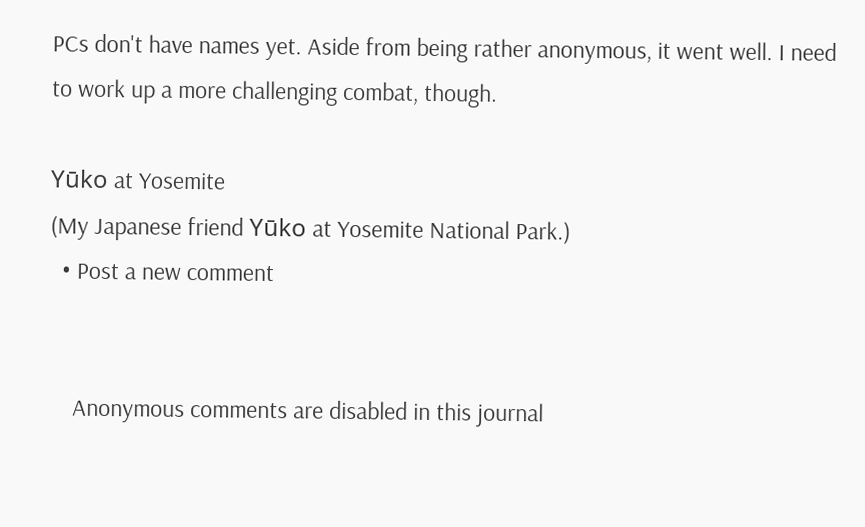PCs don't have names yet. Aside from being rather anonymous, it went well. I need to work up a more challenging combat, though.

Yūko at Yosemite
(My Japanese friend Yūko at Yosemite National Park.)
  • Post a new comment


    Anonymous comments are disabled in this journal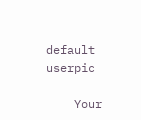default userpic

    Your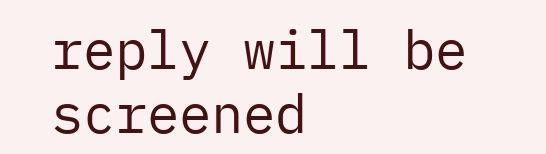reply will be screened